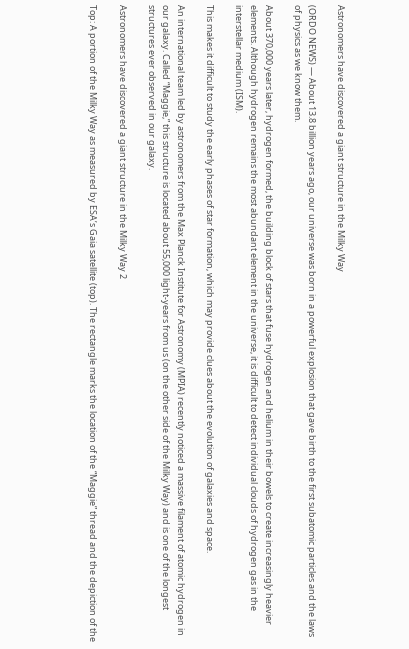Astronomers have discovered a giant structure in the Milky Way

(ORDO NEWS) — About 13.8 billion years ago, our universe was born in a powerful explosion that gave birth to the first subatomic particles and the laws of physics as we know them.

About 370,000 years later, hydrogen formed, the building block of stars that fuse hydrogen and helium in their bowels to create increasingly heavier elements. Although hydrogen remains the most abundant element in the universe, it is difficult to detect individual clouds of hydrogen gas in the interstellar medium (ISM).

This makes it difficult to study the early phases of star formation, which may provide clues about the evolution of galaxies and space.

An international team led by astronomers from the Max Planck Institute for Astronomy (MPIA) recently noticed a massive filament of atomic hydrogen in our galaxy. Called “Maggie,” this structure is located about 55,000 light-years from us (on the other side of the Milky Way) and is one of the longest structures ever observed in our galaxy.

Astronomers have discovered a giant structure in the Milky Way 2

Top: A portion of the Milky Way as measured by ESA’s Gaia satellite (top). The rectangle marks the location of the “Maggie” thread and the depiction of the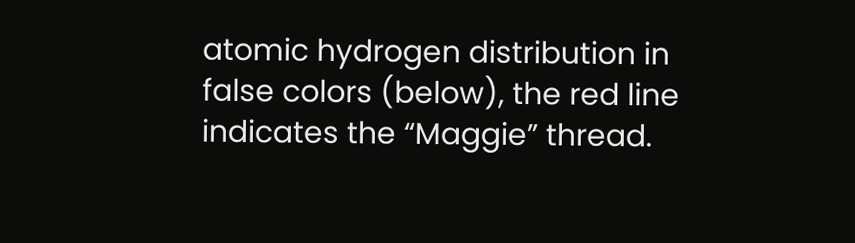atomic hydrogen distribution in false colors (below), the red line indicates the “Maggie” thread.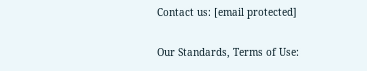Contact us: [email protected]

Our Standards, Terms of Use: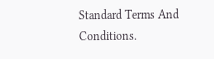Standard Terms And Conditions.